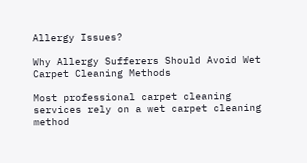Allergy Issues?

Why Allergy Sufferers Should Avoid Wet Carpet Cleaning Methods

Most professional carpet cleaning services rely on a wet carpet cleaning method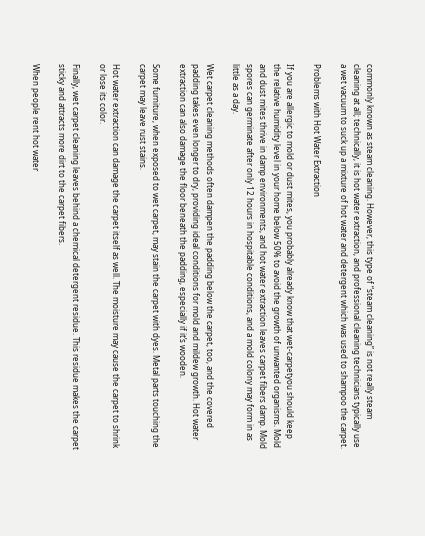commonly known as steam cleaning. However, this type of “steam cleaning” is not really steam cleaning at all; technically, it is hot water extraction, and professional cleaning technicians typically use a wet vacuum to suck up a mixture of hot water and detergent which was used to shampoo the carpet.

Problems with Hot Water Extraction

If you are allergic to mold or dust mites, you probably already know that wet-carpetyou should keep the relative humidity level in your home below 50% to avoid the growth of unwanted organisms. Mold and dust mites thrive in damp environments, and hot water extraction leaves carpet fibers damp. Mold spores can germinate after only 12 hours in hospitable conditions, and a mold colony may form in as little as a day.

Wet carpet cleaning methods often dampen the padding below the carpet, too, and the covered padding takes even longer to dry, providing ideal conditions for mold and mildew growth. Hot water extraction can also damage the floor beneath the padding, especially if it’s wooden.

Some furniture, when exposed to wet carpet, may stain the carpet with dyes. Metal parts touching the carpet may leave rust stains.

Hot water extraction can damage the carpet itself as well. The moisture may cause the carpet to shrink or lose its color.

Finally, wet carpet cleaning leaves behind a chemical detergent residue. This residue makes the carpet sticky and attracts more dirt to the carpet fibers.

When people rent hot water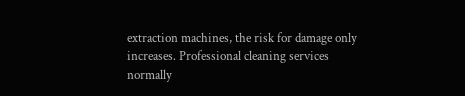extraction machines, the risk for damage only increases. Professional cleaning services normally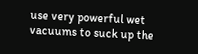use very powerful wet vacuums to suck up the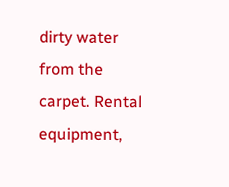dirty water from the carpet. Rental equipment,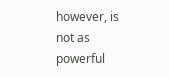however, is not as powerful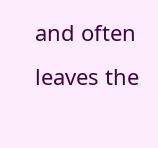and often leaves the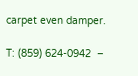carpet even damper.

T: (859) 624-0942  –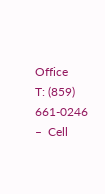Office
T: (859) 661-0246  –  Cell